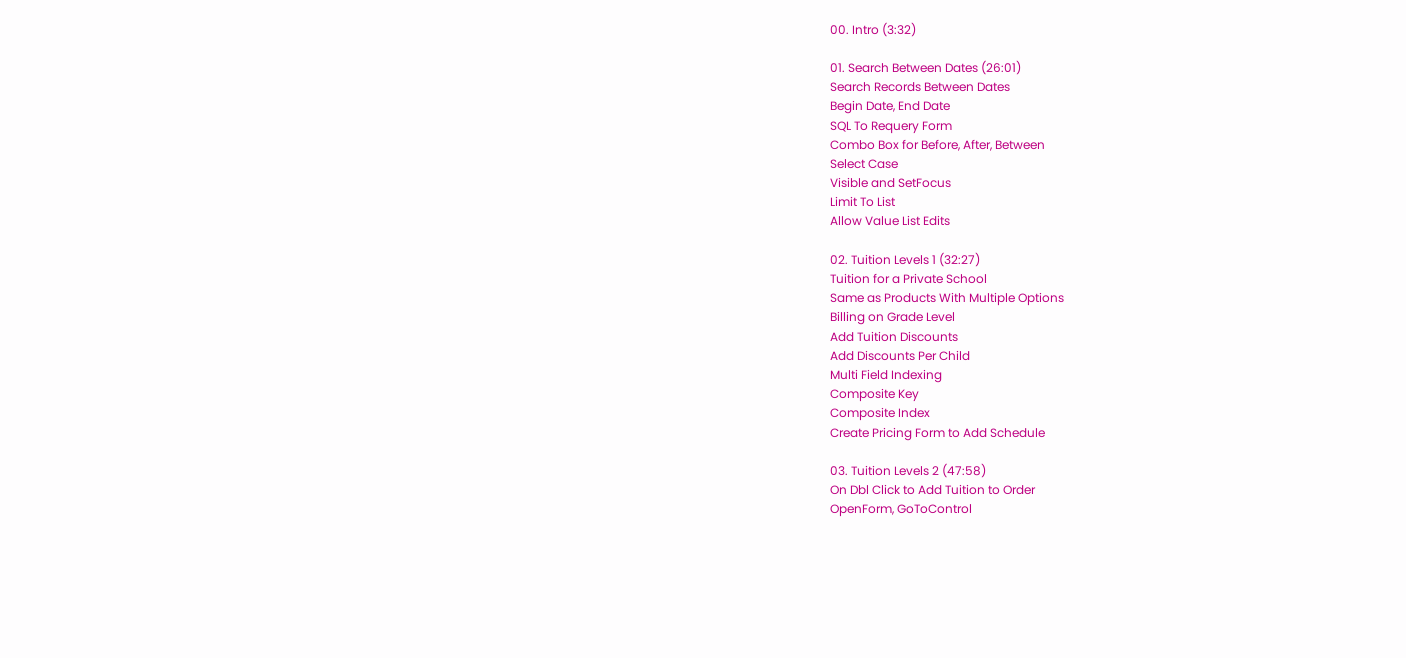00. Intro (3:32)

01. Search Between Dates (26:01)
Search Records Between Dates
Begin Date, End Date
SQL To Requery Form
Combo Box for Before, After, Between
Select Case
Visible and SetFocus
Limit To List
Allow Value List Edits

02. Tuition Levels 1 (32:27)
Tuition for a Private School
Same as Products With Multiple Options
Billing on Grade Level
Add Tuition Discounts
Add Discounts Per Child
Multi Field Indexing
Composite Key
Composite Index
Create Pricing Form to Add Schedule

03. Tuition Levels 2 (47:58)
On Dbl Click to Add Tuition to Order
OpenForm, GoToControl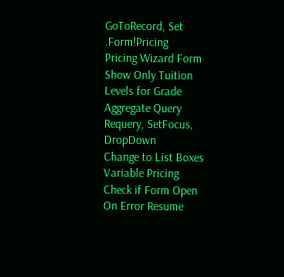GoToRecord, Set .Form!Pricing
Pricing Wizard Form
Show Only Tuition Levels for Grade
Aggregate Query
Requery, SetFocus, DropDown
Change to List Boxes
Variable Pricing
Check if Form Open
On Error Resume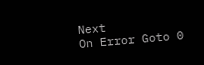Next
On Error Goto 0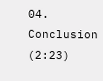04. Conclusion (2:23)